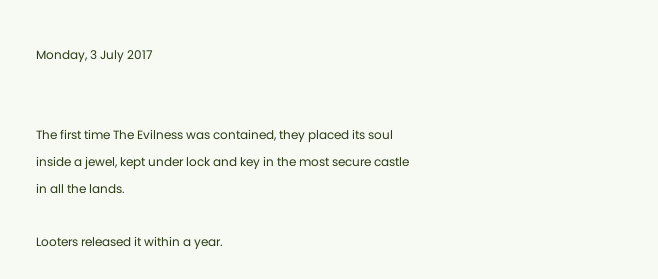Monday, 3 July 2017


The first time The Evilness was contained, they placed its soul inside a jewel, kept under lock and key in the most secure castle in all the lands.

Looters released it within a year.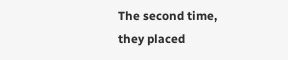The second time, they placed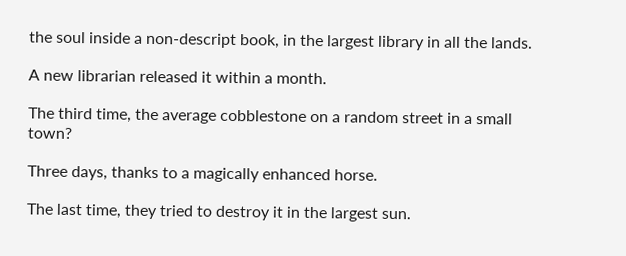the soul inside a non-descript book, in the largest library in all the lands.

A new librarian released it within a month.

The third time, the average cobblestone on a random street in a small town?

Three days, thanks to a magically enhanced horse.

The last time, they tried to destroy it in the largest sun.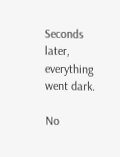Seconds later, everything went dark.

No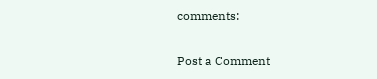comments:

Post a Comment